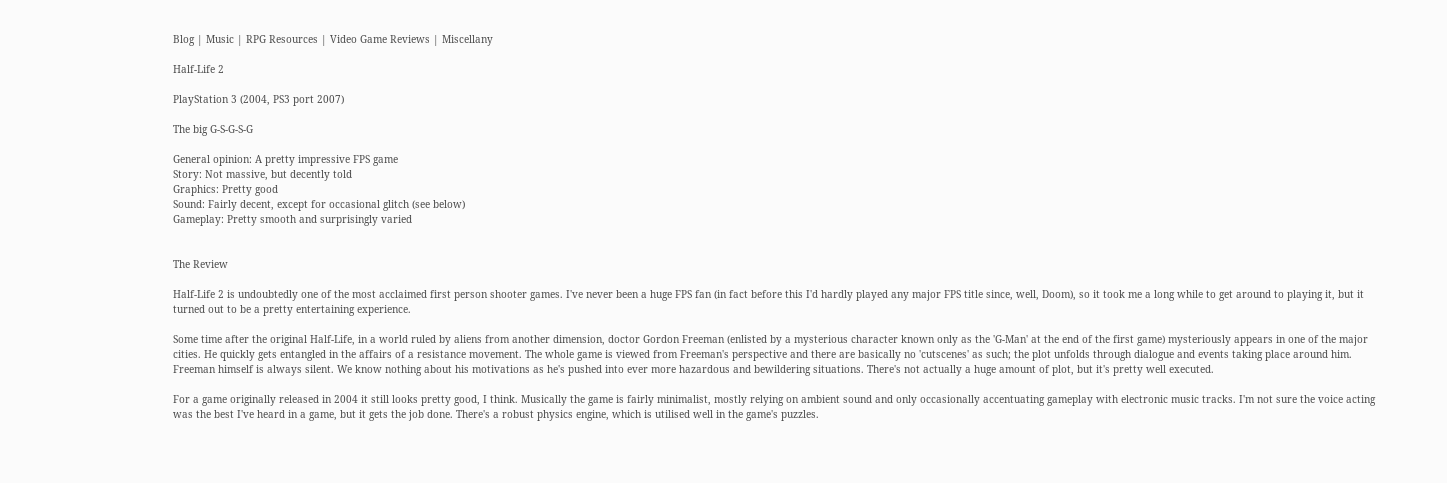Blog | Music | RPG Resources | Video Game Reviews | Miscellany

Half-Life 2

PlayStation 3 (2004, PS3 port 2007)

The big G-S-G-S-G

General opinion: A pretty impressive FPS game
Story: Not massive, but decently told
Graphics: Pretty good
Sound: Fairly decent, except for occasional glitch (see below)
Gameplay: Pretty smooth and surprisingly varied


The Review

Half-Life 2 is undoubtedly one of the most acclaimed first person shooter games. I've never been a huge FPS fan (in fact before this I'd hardly played any major FPS title since, well, Doom), so it took me a long while to get around to playing it, but it turned out to be a pretty entertaining experience.

Some time after the original Half-Life, in a world ruled by aliens from another dimension, doctor Gordon Freeman (enlisted by a mysterious character known only as the 'G-Man' at the end of the first game) mysteriously appears in one of the major cities. He quickly gets entangled in the affairs of a resistance movement. The whole game is viewed from Freeman's perspective and there are basically no 'cutscenes' as such; the plot unfolds through dialogue and events taking place around him. Freeman himself is always silent. We know nothing about his motivations as he's pushed into ever more hazardous and bewildering situations. There's not actually a huge amount of plot, but it's pretty well executed.

For a game originally released in 2004 it still looks pretty good, I think. Musically the game is fairly minimalist, mostly relying on ambient sound and only occasionally accentuating gameplay with electronic music tracks. I'm not sure the voice acting was the best I've heard in a game, but it gets the job done. There's a robust physics engine, which is utilised well in the game's puzzles.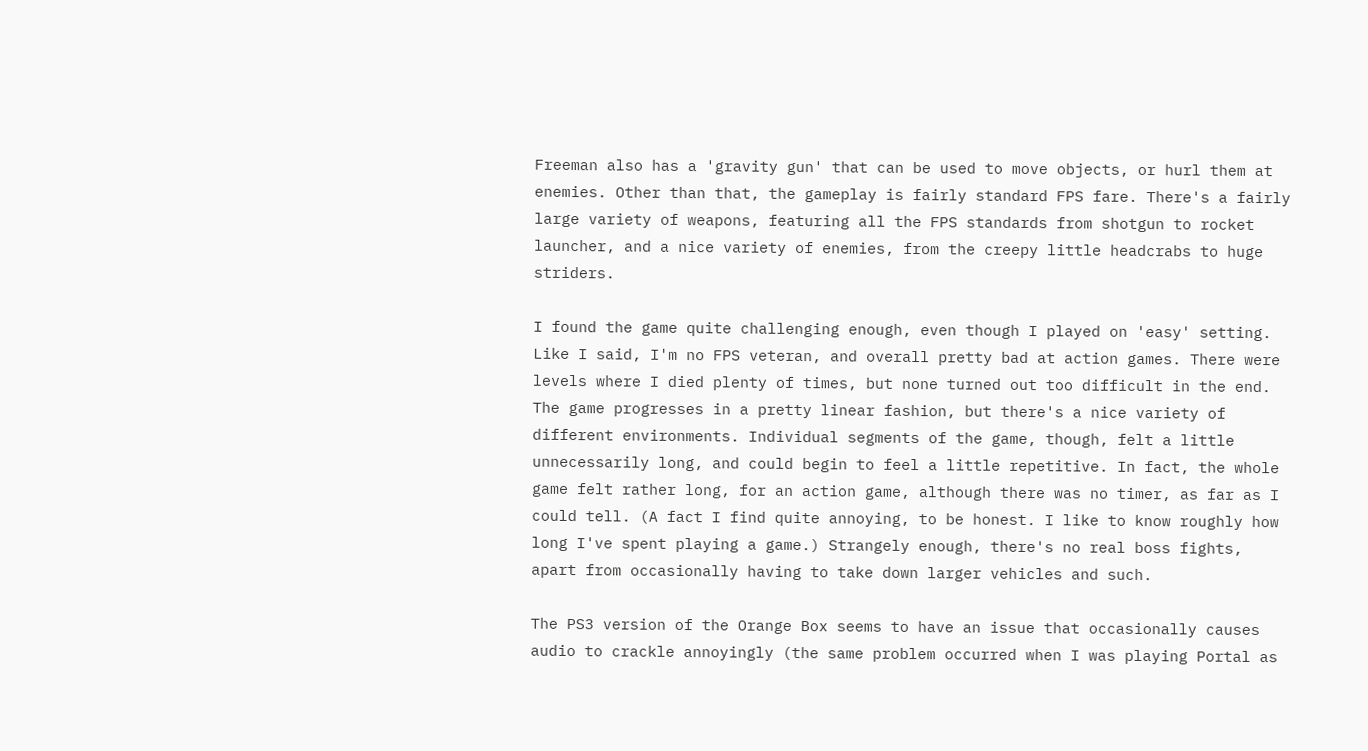Freeman also has a 'gravity gun' that can be used to move objects, or hurl them at enemies. Other than that, the gameplay is fairly standard FPS fare. There's a fairly large variety of weapons, featuring all the FPS standards from shotgun to rocket launcher, and a nice variety of enemies, from the creepy little headcrabs to huge striders.

I found the game quite challenging enough, even though I played on 'easy' setting. Like I said, I'm no FPS veteran, and overall pretty bad at action games. There were levels where I died plenty of times, but none turned out too difficult in the end. The game progresses in a pretty linear fashion, but there's a nice variety of different environments. Individual segments of the game, though, felt a little unnecessarily long, and could begin to feel a little repetitive. In fact, the whole game felt rather long, for an action game, although there was no timer, as far as I could tell. (A fact I find quite annoying, to be honest. I like to know roughly how long I've spent playing a game.) Strangely enough, there's no real boss fights, apart from occasionally having to take down larger vehicles and such.

The PS3 version of the Orange Box seems to have an issue that occasionally causes audio to crackle annoyingly (the same problem occurred when I was playing Portal as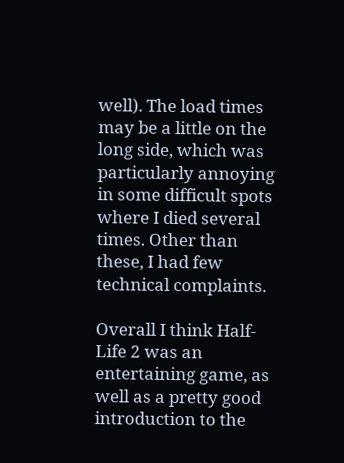well). The load times may be a little on the long side, which was particularly annoying in some difficult spots where I died several times. Other than these, I had few technical complaints.

Overall I think Half-Life 2 was an entertaining game, as well as a pretty good introduction to the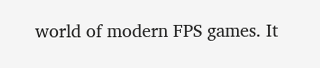world of modern FPS games. It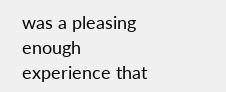was a pleasing enough experience that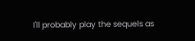I'll probably play the sequels as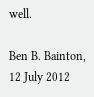well.

Ben B. Bainton, 12 July 2012